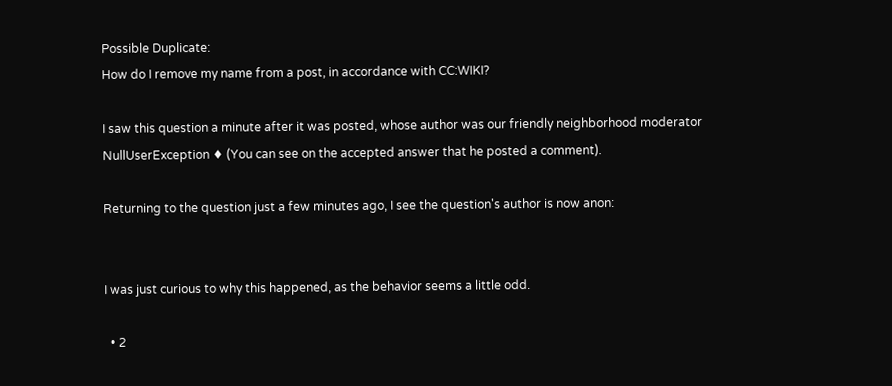Possible Duplicate:
How do I remove my name from a post, in accordance with CC:WIKI?

I saw this question a minute after it was posted, whose author was our friendly neighborhood moderator NullUserException ♦ (You can see on the accepted answer that he posted a comment).

Returning to the question just a few minutes ago, I see the question's author is now anon:


I was just curious to why this happened, as the behavior seems a little odd.

  • 2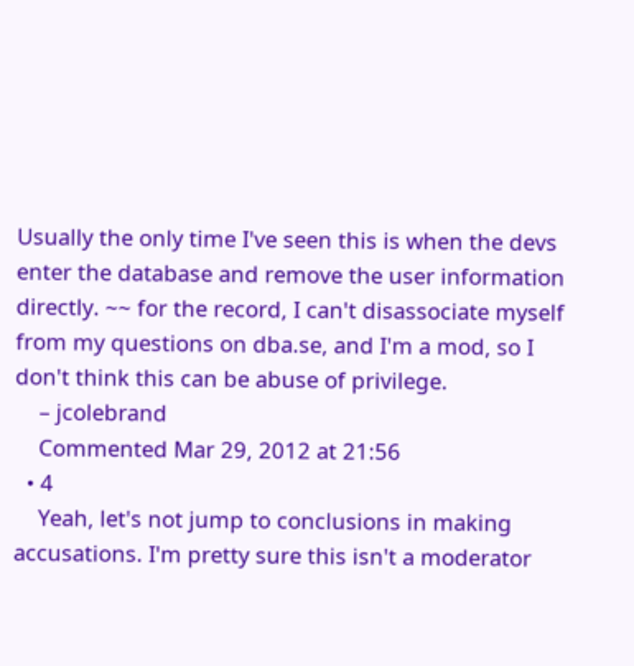Usually the only time I've seen this is when the devs enter the database and remove the user information directly. ~~ for the record, I can't disassociate myself from my questions on dba.se, and I'm a mod, so I don't think this can be abuse of privilege.
    – jcolebrand
    Commented Mar 29, 2012 at 21:56
  • 4
    Yeah, let's not jump to conclusions in making accusations. I'm pretty sure this isn't a moderator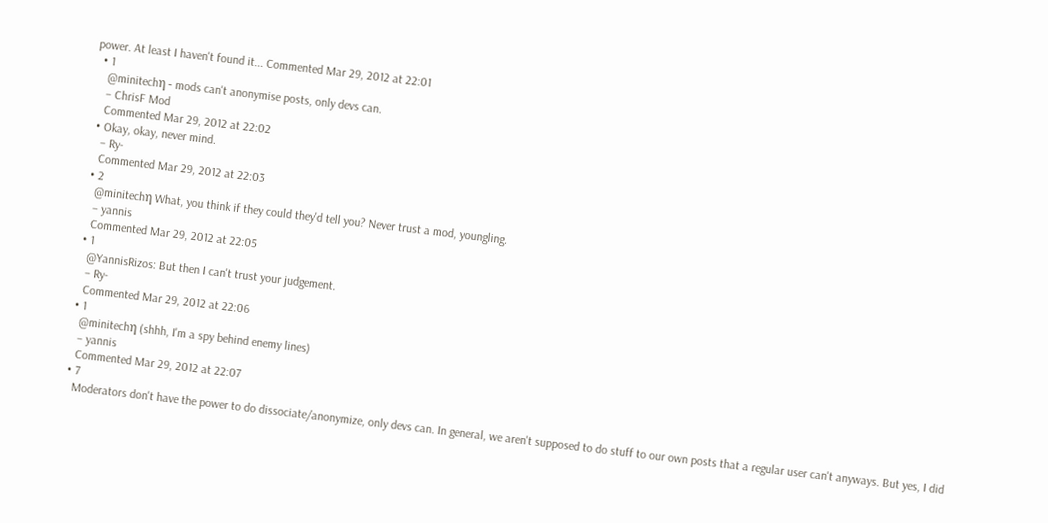power. At least I haven't found it... Commented Mar 29, 2012 at 22:01
  • 1
    @minitechη - mods can't anonymise posts, only devs can.
    – ChrisF Mod
    Commented Mar 29, 2012 at 22:02
  • Okay, okay, never mind.
    – Ry-
    Commented Mar 29, 2012 at 22:03
  • 2
    @minitechη What, you think if they could they'd tell you? Never trust a mod, youngling.
    – yannis
    Commented Mar 29, 2012 at 22:05
  • 1
    @YannisRizos: But then I can't trust your judgement.
    – Ry-
    Commented Mar 29, 2012 at 22:06
  • 1
    @minitechη (shhh, I'm a spy behind enemy lines)
    – yannis
    Commented Mar 29, 2012 at 22:07
  • 7
    Moderators don't have the power to do dissociate/anonymize, only devs can. In general, we aren't supposed to do stuff to our own posts that a regular user can't anyways. But yes, I did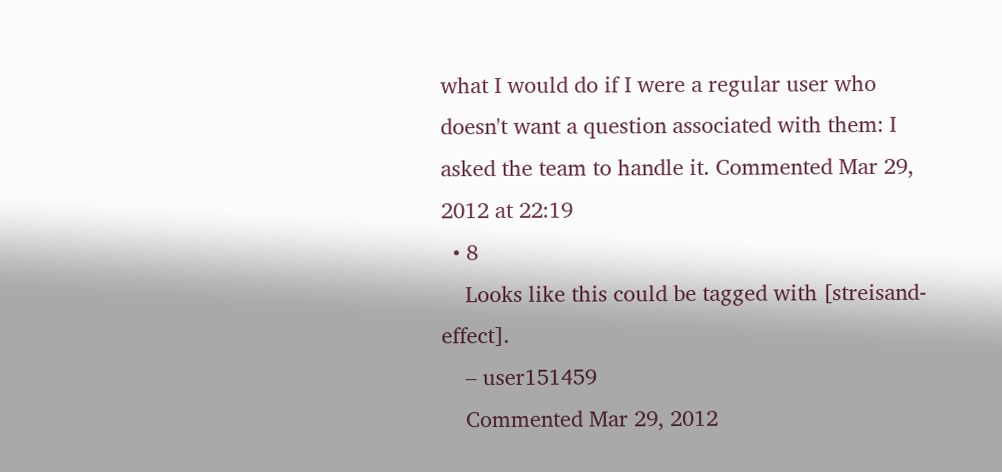what I would do if I were a regular user who doesn't want a question associated with them: I asked the team to handle it. Commented Mar 29, 2012 at 22:19
  • 8
    Looks like this could be tagged with [streisand-effect].
    – user151459
    Commented Mar 29, 2012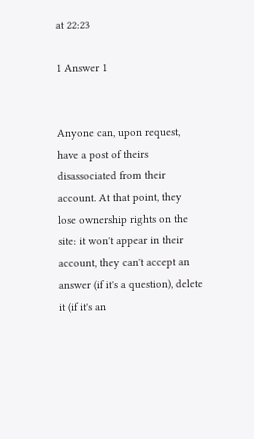at 22:23

1 Answer 1


Anyone can, upon request, have a post of theirs disassociated from their account. At that point, they lose ownership rights on the site: it won't appear in their account, they can't accept an answer (if it's a question), delete it (if it's an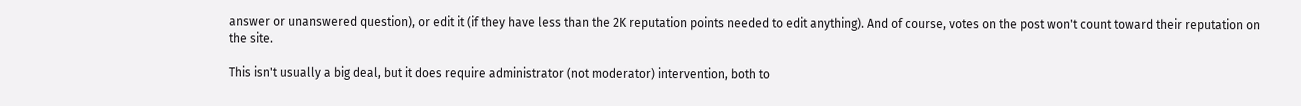answer or unanswered question), or edit it (if they have less than the 2K reputation points needed to edit anything). And of course, votes on the post won't count toward their reputation on the site.

This isn't usually a big deal, but it does require administrator (not moderator) intervention, both to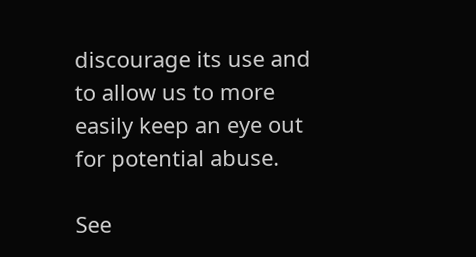discourage its use and to allow us to more easily keep an eye out for potential abuse.

See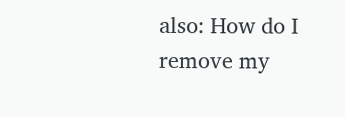also: How do I remove my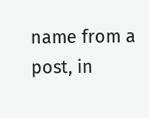name from a post, in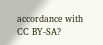accordance with CC BY-SA?